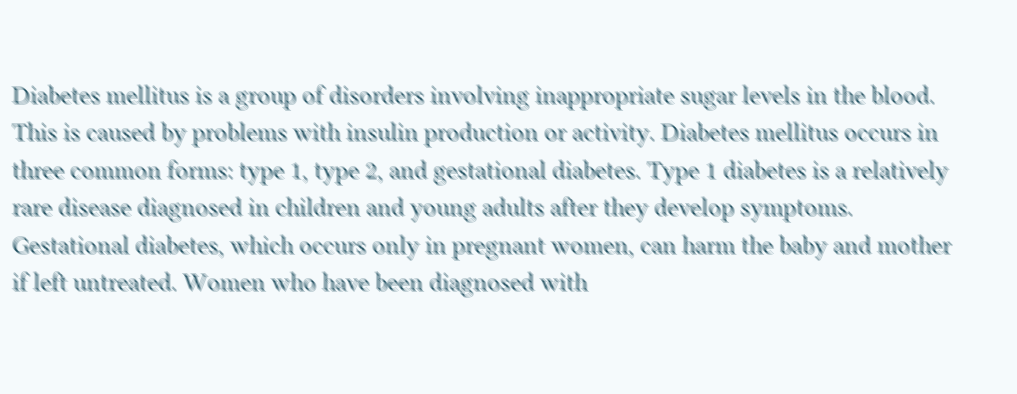Diabetes mellitus is a group of disorders involving inappropriate sugar levels in the blood. This is caused by problems with insulin production or activity. Diabetes mellitus occurs in three common forms: type 1, type 2, and gestational diabetes. Type 1 diabetes is a relatively rare disease diagnosed in children and young adults after they develop symptoms. Gestational diabetes, which occurs only in pregnant women, can harm the baby and mother if left untreated. Women who have been diagnosed with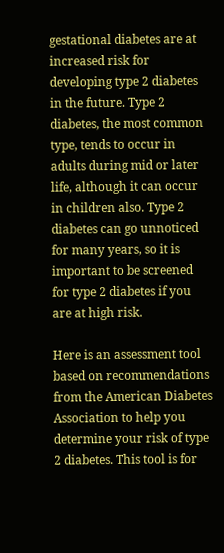gestational diabetes are at increased risk for developing type 2 diabetes in the future. Type 2 diabetes, the most common type, tends to occur in adults during mid or later life, although it can occur in children also. Type 2 diabetes can go unnoticed for many years, so it is important to be screened for type 2 diabetes if you are at high risk.

Here is an assessment tool based on recommendations from the American Diabetes Association to help you determine your risk of type 2 diabetes. This tool is for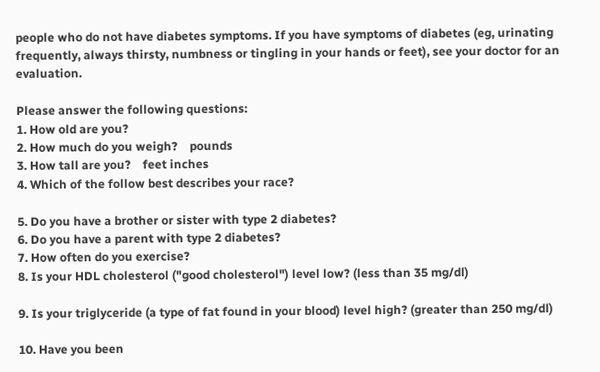people who do not have diabetes symptoms. If you have symptoms of diabetes (eg, urinating frequently, always thirsty, numbness or tingling in your hands or feet), see your doctor for an evaluation.

Please answer the following questions:
1. How old are you?
2. How much do you weigh?    pounds
3. How tall are you?    feet inches
4. Which of the follow best describes your race?

5. Do you have a brother or sister with type 2 diabetes?
6. Do you have a parent with type 2 diabetes?
7. How often do you exercise?
8. Is your HDL cholesterol ("good cholesterol") level low? (less than 35 mg/dl)

9. Is your triglyceride (a type of fat found in your blood) level high? (greater than 250 mg/dl)

10. Have you been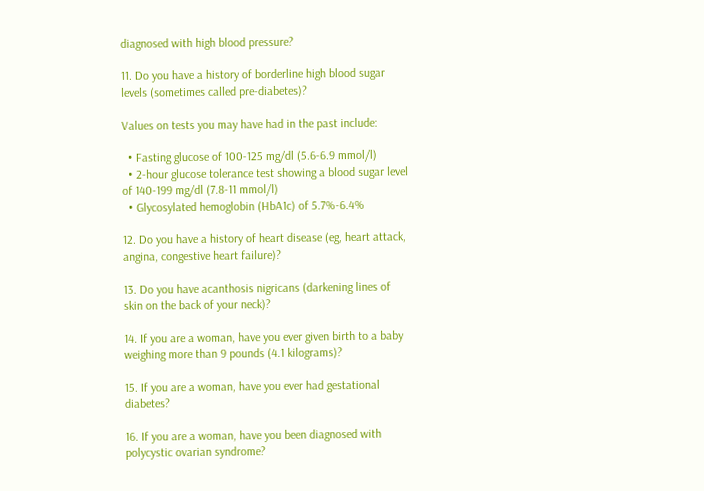diagnosed with high blood pressure?

11. Do you have a history of borderline high blood sugar levels (sometimes called pre-diabetes)?

Values on tests you may have had in the past include:

  • Fasting glucose of 100-125 mg/dl (5.6-6.9 mmol/l)
  • 2-hour glucose tolerance test showing a blood sugar level of 140-199 mg/dl (7.8-11 mmol/l)
  • Glycosylated hemoglobin (HbA1c) of 5.7%-6.4%

12. Do you have a history of heart disease (eg, heart attack, angina, congestive heart failure)?

13. Do you have acanthosis nigricans (darkening lines of skin on the back of your neck)?

14. If you are a woman, have you ever given birth to a baby weighing more than 9 pounds (4.1 kilograms)?

15. If you are a woman, have you ever had gestational diabetes?

16. If you are a woman, have you been diagnosed with polycystic ovarian syndrome?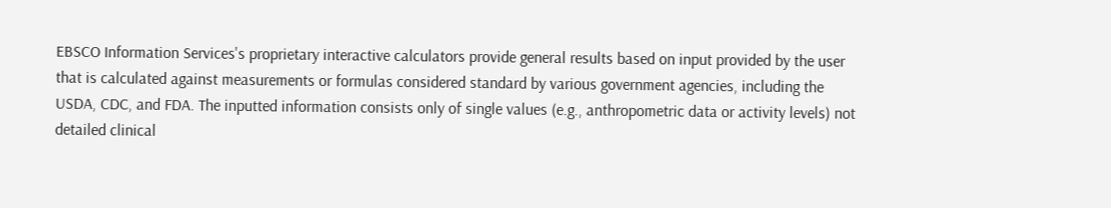EBSCO Information Services's proprietary interactive calculators provide general results based on input provided by the user that is calculated against measurements or formulas considered standard by various government agencies, including the USDA, CDC, and FDA. The inputted information consists only of single values (e.g., anthropometric data or activity levels) not detailed clinical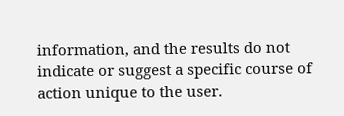information, and the results do not indicate or suggest a specific course of action unique to the user.